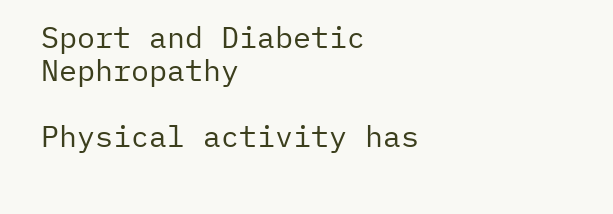Sport and Diabetic Nephropathy

Physical activity has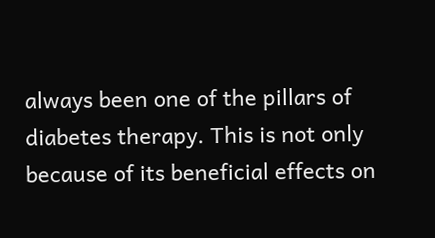always been one of the pillars of diabetes therapy. This is not only because of its beneficial effects on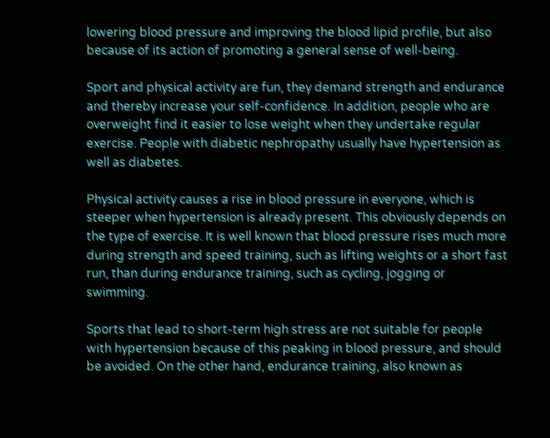lowering blood pressure and improving the blood lipid profile, but also because of its action of promoting a general sense of well-being.

Sport and physical activity are fun, they demand strength and endurance and thereby increase your self-confidence. In addition, people who are overweight find it easier to lose weight when they undertake regular exercise. People with diabetic nephropathy usually have hypertension as well as diabetes.

Physical activity causes a rise in blood pressure in everyone, which is steeper when hypertension is already present. This obviously depends on the type of exercise. It is well known that blood pressure rises much more during strength and speed training, such as lifting weights or a short fast run, than during endurance training, such as cycling, jogging or swimming.

Sports that lead to short-term high stress are not suitable for people with hypertension because of this peaking in blood pressure, and should be avoided. On the other hand, endurance training, also known as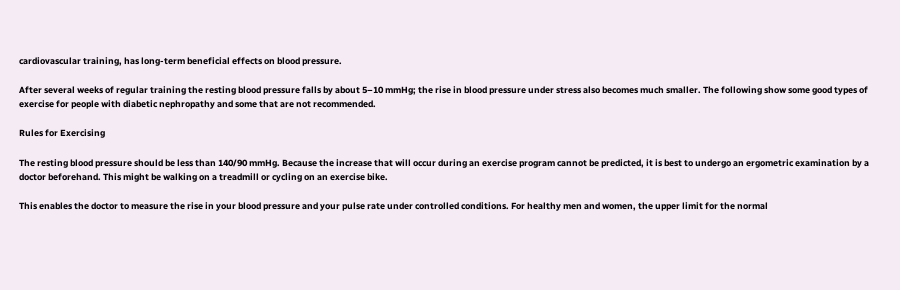cardiovascular training, has long-term beneficial effects on blood pressure.

After several weeks of regular training the resting blood pressure falls by about 5–10 mmHg; the rise in blood pressure under stress also becomes much smaller. The following show some good types of exercise for people with diabetic nephropathy and some that are not recommended.

Rules for Exercising

The resting blood pressure should be less than 140/90 mmHg. Because the increase that will occur during an exercise program cannot be predicted, it is best to undergo an ergometric examination by a doctor beforehand. This might be walking on a treadmill or cycling on an exercise bike.

This enables the doctor to measure the rise in your blood pressure and your pulse rate under controlled conditions. For healthy men and women, the upper limit for the normal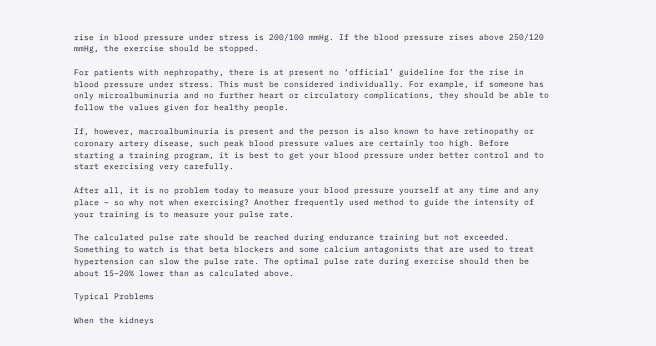rise in blood pressure under stress is 200/100 mmHg. If the blood pressure rises above 250/120 mmHg, the exercise should be stopped.

For patients with nephropathy, there is at present no ‘official’ guideline for the rise in blood pressure under stress. This must be considered individually. For example, if someone has only microalbuminuria and no further heart or circulatory complications, they should be able to follow the values given for healthy people.

If, however, macroalbuminuria is present and the person is also known to have retinopathy or coronary artery disease, such peak blood pressure values are certainly too high. Before starting a training program, it is best to get your blood pressure under better control and to start exercising very carefully.

After all, it is no problem today to measure your blood pressure yourself at any time and any place – so why not when exercising? Another frequently used method to guide the intensity of your training is to measure your pulse rate.

The calculated pulse rate should be reached during endurance training but not exceeded. Something to watch is that beta blockers and some calcium antagonists that are used to treat hypertension can slow the pulse rate. The optimal pulse rate during exercise should then be about 15–20% lower than as calculated above.

Typical Problems

When the kidneys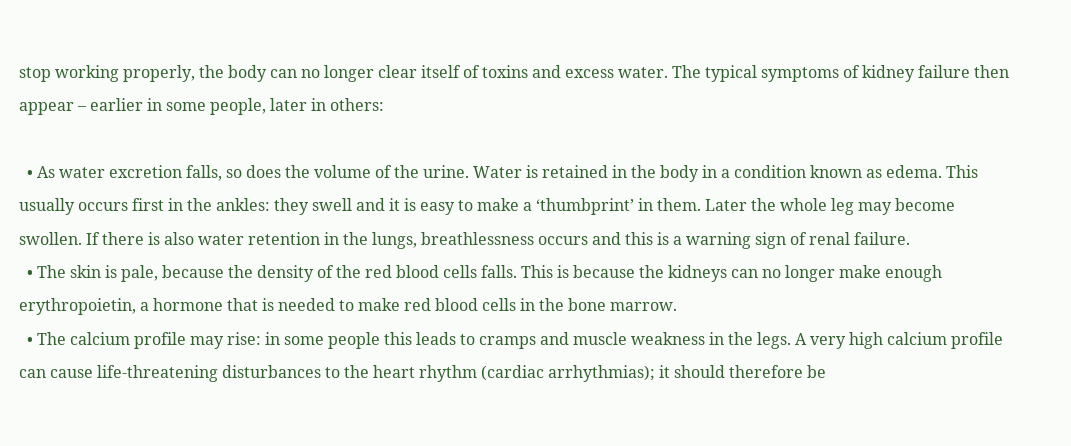stop working properly, the body can no longer clear itself of toxins and excess water. The typical symptoms of kidney failure then appear – earlier in some people, later in others:

  • As water excretion falls, so does the volume of the urine. Water is retained in the body in a condition known as edema. This usually occurs first in the ankles: they swell and it is easy to make a ‘thumbprint’ in them. Later the whole leg may become swollen. If there is also water retention in the lungs, breathlessness occurs and this is a warning sign of renal failure.
  • The skin is pale, because the density of the red blood cells falls. This is because the kidneys can no longer make enough erythropoietin, a hormone that is needed to make red blood cells in the bone marrow.
  • The calcium profile may rise: in some people this leads to cramps and muscle weakness in the legs. A very high calcium profile can cause life-threatening disturbances to the heart rhythm (cardiac arrhythmias); it should therefore be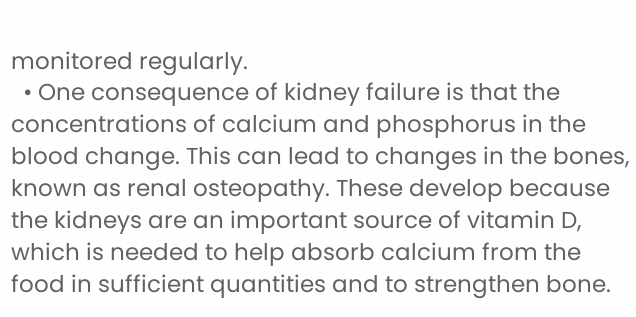monitored regularly.
  • One consequence of kidney failure is that the concentrations of calcium and phosphorus in the blood change. This can lead to changes in the bones, known as renal osteopathy. These develop because the kidneys are an important source of vitamin D, which is needed to help absorb calcium from the food in sufficient quantities and to strengthen bone.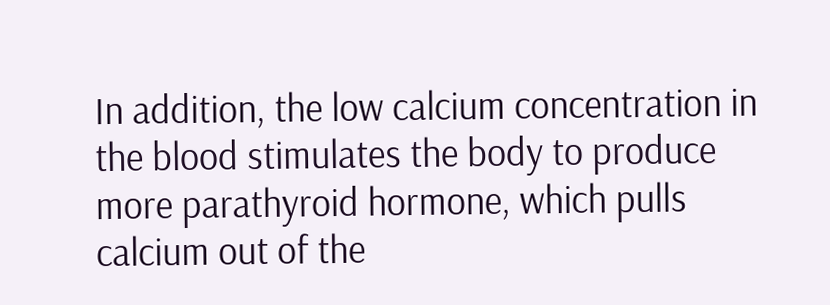In addition, the low calcium concentration in the blood stimulates the body to produce more parathyroid hormone, which pulls calcium out of the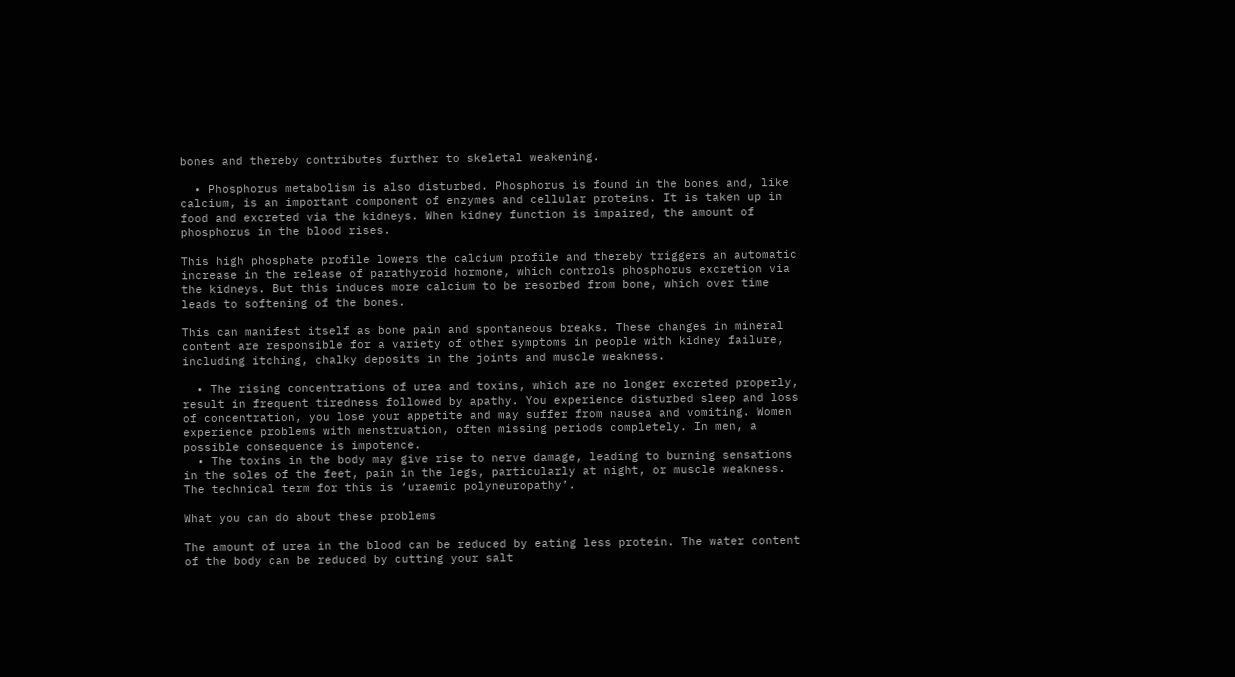bones and thereby contributes further to skeletal weakening.

  • Phosphorus metabolism is also disturbed. Phosphorus is found in the bones and, like calcium, is an important component of enzymes and cellular proteins. It is taken up in food and excreted via the kidneys. When kidney function is impaired, the amount of phosphorus in the blood rises.

This high phosphate profile lowers the calcium profile and thereby triggers an automatic increase in the release of parathyroid hormone, which controls phosphorus excretion via the kidneys. But this induces more calcium to be resorbed from bone, which over time leads to softening of the bones.

This can manifest itself as bone pain and spontaneous breaks. These changes in mineral content are responsible for a variety of other symptoms in people with kidney failure, including itching, chalky deposits in the joints and muscle weakness.

  • The rising concentrations of urea and toxins, which are no longer excreted properly, result in frequent tiredness followed by apathy. You experience disturbed sleep and loss of concentration, you lose your appetite and may suffer from nausea and vomiting. Women experience problems with menstruation, often missing periods completely. In men, a possible consequence is impotence.
  • The toxins in the body may give rise to nerve damage, leading to burning sensations in the soles of the feet, pain in the legs, particularly at night, or muscle weakness. The technical term for this is ‘uraemic polyneuropathy’.

What you can do about these problems

The amount of urea in the blood can be reduced by eating less protein. The water content of the body can be reduced by cutting your salt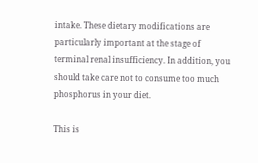intake. These dietary modifications are particularly important at the stage of terminal renal insufficiency. In addition, you should take care not to consume too much phosphorus in your diet.

This is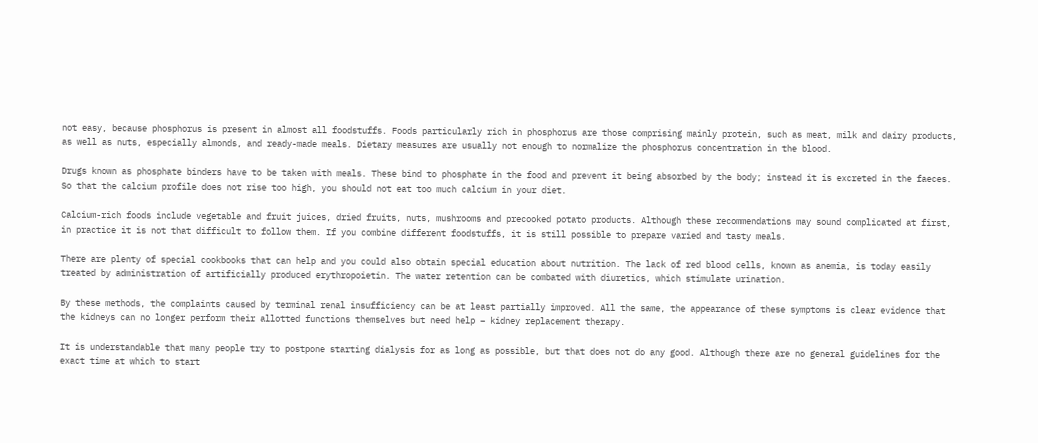not easy, because phosphorus is present in almost all foodstuffs. Foods particularly rich in phosphorus are those comprising mainly protein, such as meat, milk and dairy products, as well as nuts, especially almonds, and ready-made meals. Dietary measures are usually not enough to normalize the phosphorus concentration in the blood.

Drugs known as phosphate binders have to be taken with meals. These bind to phosphate in the food and prevent it being absorbed by the body; instead it is excreted in the faeces. So that the calcium profile does not rise too high, you should not eat too much calcium in your diet.

Calcium-rich foods include vegetable and fruit juices, dried fruits, nuts, mushrooms and precooked potato products. Although these recommendations may sound complicated at first, in practice it is not that difficult to follow them. If you combine different foodstuffs, it is still possible to prepare varied and tasty meals.

There are plenty of special cookbooks that can help and you could also obtain special education about nutrition. The lack of red blood cells, known as anemia, is today easily treated by administration of artificially produced erythropoietin. The water retention can be combated with diuretics, which stimulate urination.

By these methods, the complaints caused by terminal renal insufficiency can be at least partially improved. All the same, the appearance of these symptoms is clear evidence that the kidneys can no longer perform their allotted functions themselves but need help – kidney replacement therapy.

It is understandable that many people try to postpone starting dialysis for as long as possible, but that does not do any good. Although there are no general guidelines for the exact time at which to start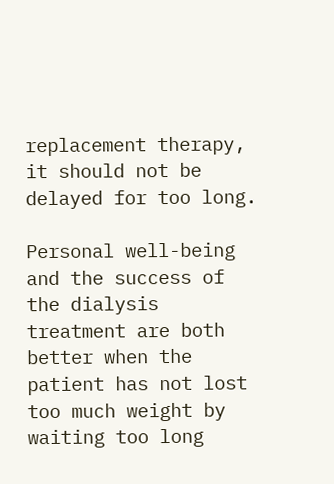replacement therapy, it should not be delayed for too long.

Personal well-being and the success of the dialysis treatment are both better when the patient has not lost too much weight by waiting too long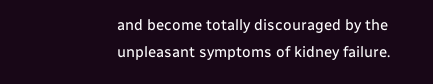and become totally discouraged by the unpleasant symptoms of kidney failure.